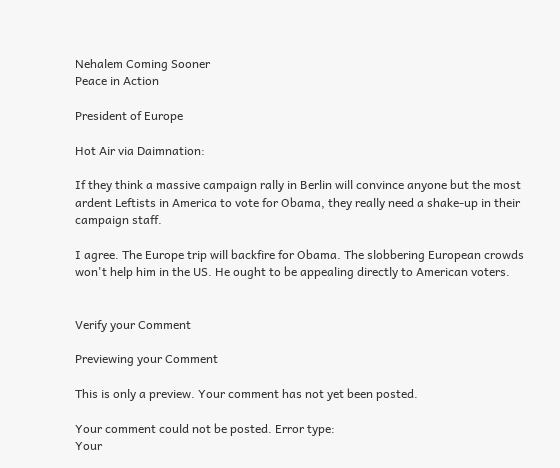Nehalem Coming Sooner
Peace in Action

President of Europe

Hot Air via Daimnation:

If they think a massive campaign rally in Berlin will convince anyone but the most ardent Leftists in America to vote for Obama, they really need a shake-up in their campaign staff.

I agree. The Europe trip will backfire for Obama. The slobbering European crowds won't help him in the US. He ought to be appealing directly to American voters.


Verify your Comment

Previewing your Comment

This is only a preview. Your comment has not yet been posted.

Your comment could not be posted. Error type:
Your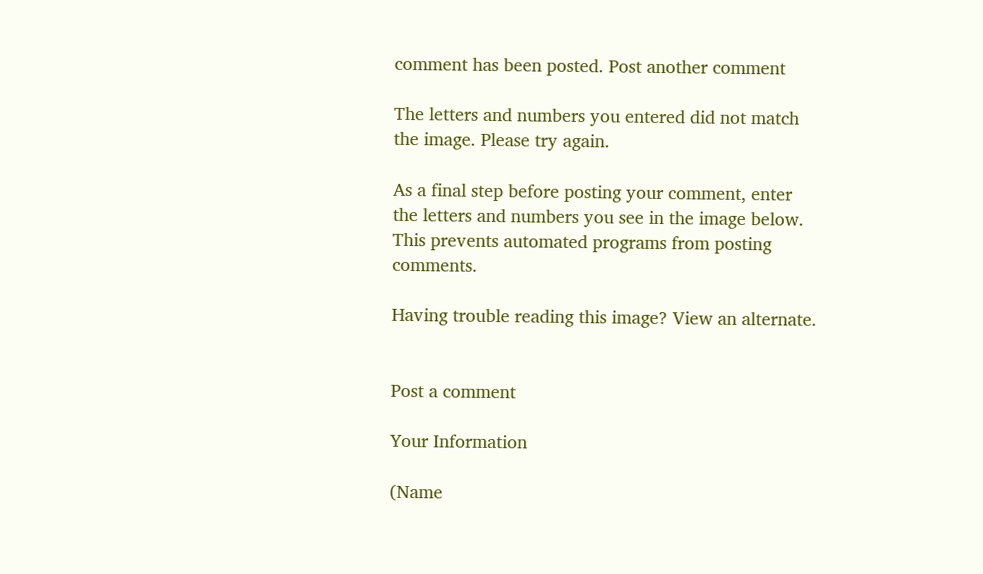comment has been posted. Post another comment

The letters and numbers you entered did not match the image. Please try again.

As a final step before posting your comment, enter the letters and numbers you see in the image below. This prevents automated programs from posting comments.

Having trouble reading this image? View an alternate.


Post a comment

Your Information

(Name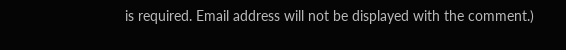is required. Email address will not be displayed with the comment.)